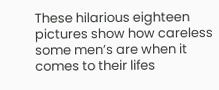These hilarious eighteen pictures show how careless some men’s are when it comes to their lifes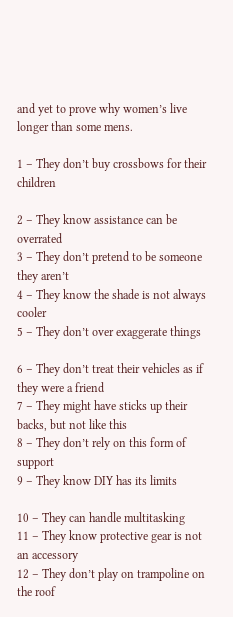and yet to prove why women’s live longer than some mens.

1 – They don’t buy crossbows for their children

2 – They know assistance can be overrated
3 – They don’t pretend to be someone they aren’t
4 – They know the shade is not always cooler
5 – They don’t over exaggerate things

6 – They don’t treat their vehicles as if they were a friend
7 – They might have sticks up their backs, but not like this
8 – They don’t rely on this form of support
9 – They know DIY has its limits

10 – They can handle multitasking
11 – They know protective gear is not an accessory
12 – They don’t play on trampoline on the roof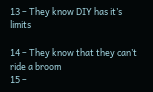13 – They know DIY has it’s limits

14 – They know that they can’t ride a broom
15 –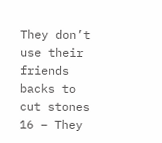They don’t use their friends backs to cut stones
16 – They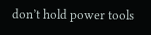don’t hold power tools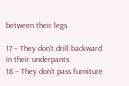between their legs

17 – They don’t drill backward in their underpants
18 – They don’t pass furniture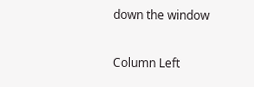down the window

Column Left